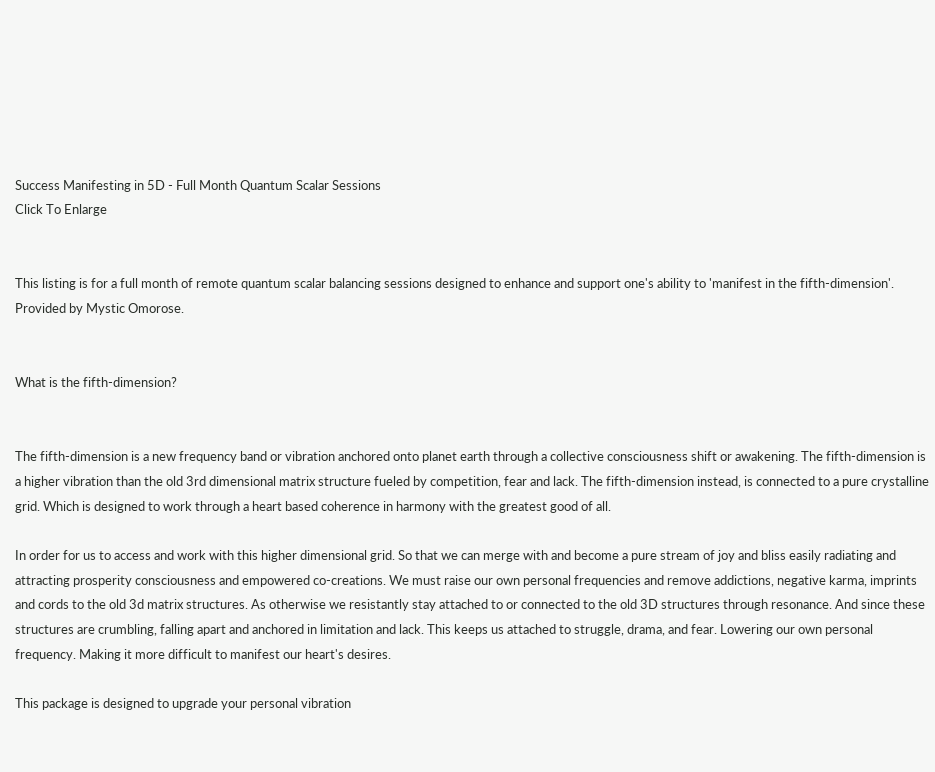Success Manifesting in 5D - Full Month Quantum Scalar Sessions
Click To Enlarge


This listing is for a full month of remote quantum scalar balancing sessions designed to enhance and support one's ability to 'manifest in the fifth-dimension'. Provided by Mystic Omorose.


What is the fifth-dimension?


The fifth-dimension is a new frequency band or vibration anchored onto planet earth through a collective consciousness shift or awakening. The fifth-dimension is a higher vibration than the old 3rd dimensional matrix structure fueled by competition, fear and lack. The fifth-dimension instead, is connected to a pure crystalline grid. Which is designed to work through a heart based coherence in harmony with the greatest good of all.

In order for us to access and work with this higher dimensional grid. So that we can merge with and become a pure stream of joy and bliss easily radiating and attracting prosperity consciousness and empowered co-creations. We must raise our own personal frequencies and remove addictions, negative karma, imprints and cords to the old 3d matrix structures. As otherwise we resistantly stay attached to or connected to the old 3D structures through resonance. And since these structures are crumbling, falling apart and anchored in limitation and lack. This keeps us attached to struggle, drama, and fear. Lowering our own personal frequency. Making it more difficult to manifest our heart's desires.

This package is designed to upgrade your personal vibration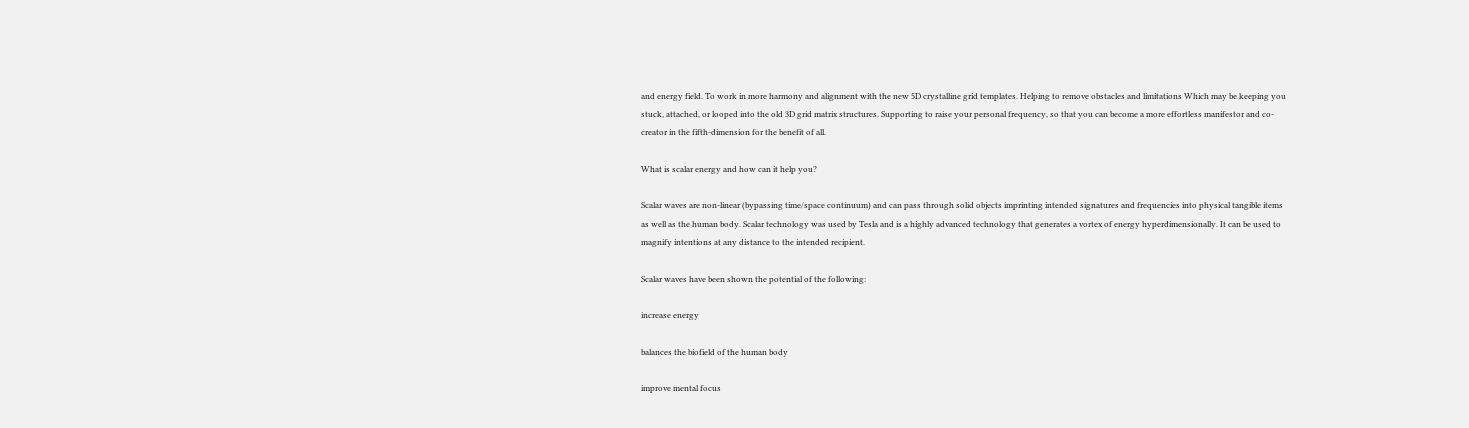and energy field. To work in more harmony and alignment with the new 5D crystalline grid templates. Helping to remove obstacles and limitations Which may be keeping you stuck, attached, or looped into the old 3D grid matrix structures. Supporting to raise your personal frequency, so that you can become a more effortless manifestor and co-creator in the fifth-dimension for the benefit of all.

What is scalar energy and how can it help you?

Scalar waves are non-linear (bypassing time/space continuum) and can pass through solid objects imprinting intended signatures and frequencies into physical tangible items as well as the human body. Scalar technology was used by Tesla and is a highly advanced technology that generates a vortex of energy hyperdimensionally. It can be used to magnify intentions at any distance to the intended recipient.

Scalar waves have been shown the potential of the following:

increase energy

balances the biofield of the human body

improve mental focus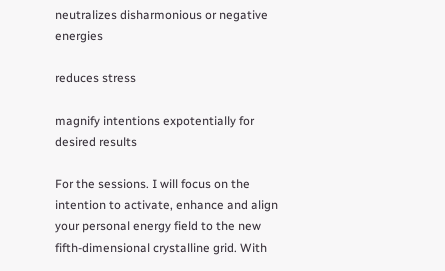neutralizes disharmonious or negative energies

reduces stress

magnify intentions expotentially for desired results

For the sessions. I will focus on the intention to activate, enhance and align your personal energy field to the new fifth-dimensional crystalline grid. With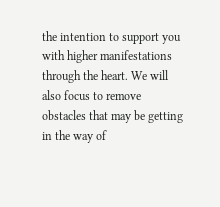the intention to support you with higher manifestations through the heart. We will also focus to remove obstacles that may be getting in the way of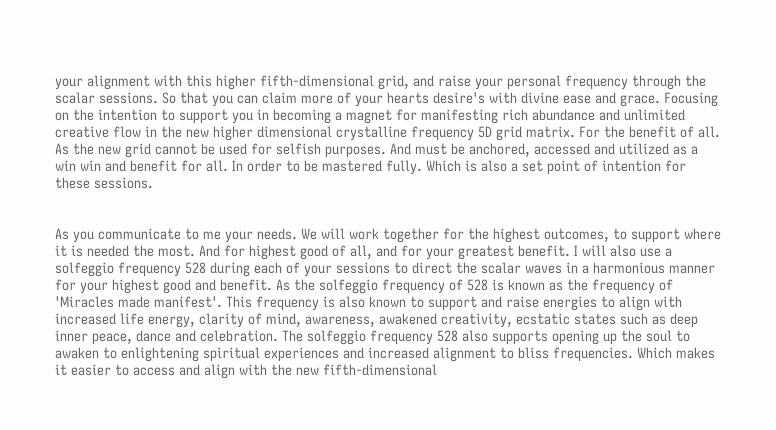your alignment with this higher fifth-dimensional grid, and raise your personal frequency through the scalar sessions. So that you can claim more of your hearts desire's with divine ease and grace. Focusing on the intention to support you in becoming a magnet for manifesting rich abundance and unlimited creative flow in the new higher dimensional crystalline frequency 5D grid matrix. For the benefit of all. As the new grid cannot be used for selfish purposes. And must be anchored, accessed and utilized as a win win and benefit for all. In order to be mastered fully. Which is also a set point of intention for these sessions.


As you communicate to me your needs. We will work together for the highest outcomes, to support where it is needed the most. And for highest good of all, and for your greatest benefit. I will also use a solfeggio frequency 528 during each of your sessions to direct the scalar waves in a harmonious manner for your highest good and benefit. As the solfeggio frequency of 528 is known as the frequency of 'Miracles made manifest'. This frequency is also known to support and raise energies to align with increased life energy, clarity of mind, awareness, awakened creativity, ecstatic states such as deep inner peace, dance and celebration. The solfeggio frequency 528 also supports opening up the soul to awaken to enlightening spiritual experiences and increased alignment to bliss frequencies. Which makes it easier to access and align with the new fifth-dimensional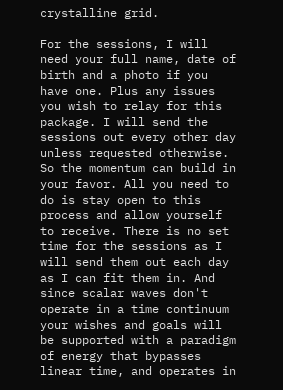crystalline grid.

For the sessions, I will need your full name, date of birth and a photo if you have one. Plus any issues you wish to relay for this package. I will send the sessions out every other day unless requested otherwise. So the momentum can build in your favor. All you need to do is stay open to this process and allow yourself to receive. There is no set time for the sessions as I will send them out each day as I can fit them in. And since scalar waves don't operate in a time continuum your wishes and goals will be supported with a paradigm of energy that bypasses linear time, and operates in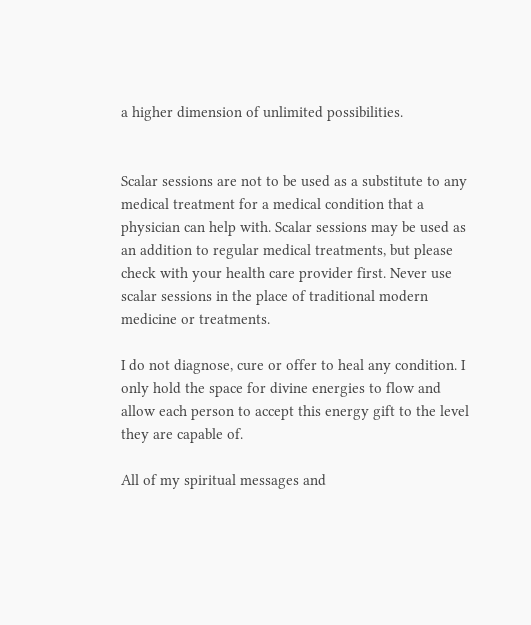a higher dimension of unlimited possibilities.


Scalar sessions are not to be used as a substitute to any medical treatment for a medical condition that a physician can help with. Scalar sessions may be used as an addition to regular medical treatments, but please check with your health care provider first. Never use scalar sessions in the place of traditional modern medicine or treatments.

I do not diagnose, cure or offer to heal any condition. I only hold the space for divine energies to flow and allow each person to accept this energy gift to the level they are capable of.

All of my spiritual messages and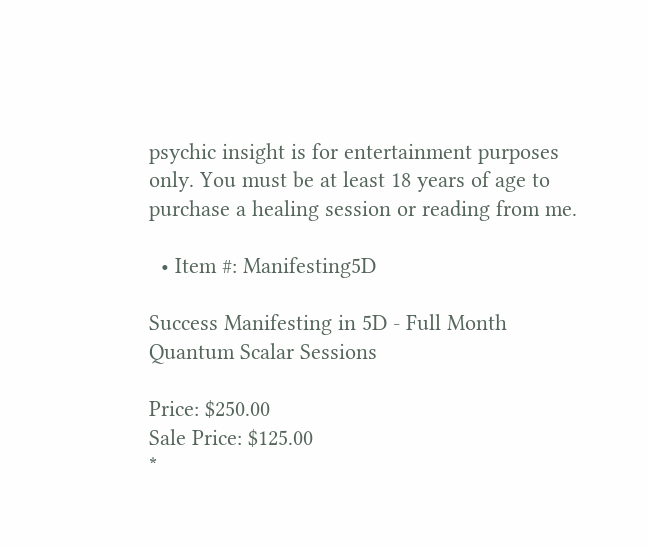psychic insight is for entertainment purposes only. You must be at least 18 years of age to purchase a healing session or reading from me.

  • Item #: Manifesting5D

Success Manifesting in 5D - Full Month Quantum Scalar Sessions

Price: $250.00
Sale Price: $125.00
*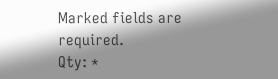Marked fields are required.
Qty: *